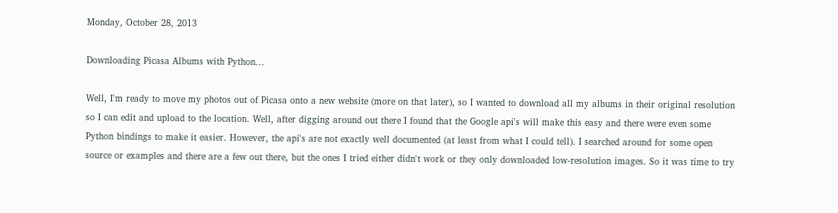Monday, October 28, 2013

Downloading Picasa Albums with Python...

Well, I'm ready to move my photos out of Picasa onto a new website (more on that later), so I wanted to download all my albums in their original resolution so I can edit and upload to the location. Well, after digging around out there I found that the Google api's will make this easy and there were even some Python bindings to make it easier. However, the api's are not exactly well documented (at least from what I could tell). I searched around for some open source or examples and there are a few out there, but the ones I tried either didn't work or they only downloaded low-resolution images. So it was time to try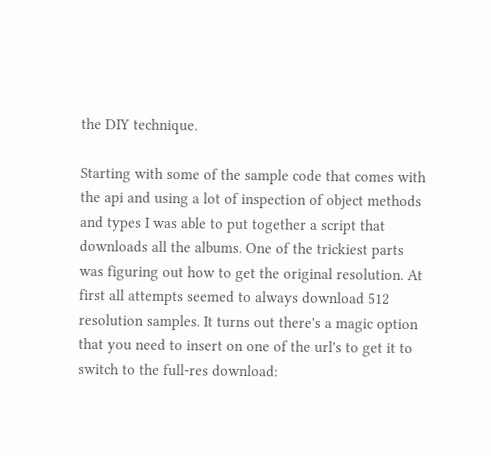the DIY technique.

Starting with some of the sample code that comes with the api and using a lot of inspection of object methods and types I was able to put together a script that downloads all the albums. One of the trickiest parts was figuring out how to get the original resolution. At first all attempts seemed to always download 512 resolution samples. It turns out there's a magic option that you need to insert on one of the url's to get it to switch to the full-res download: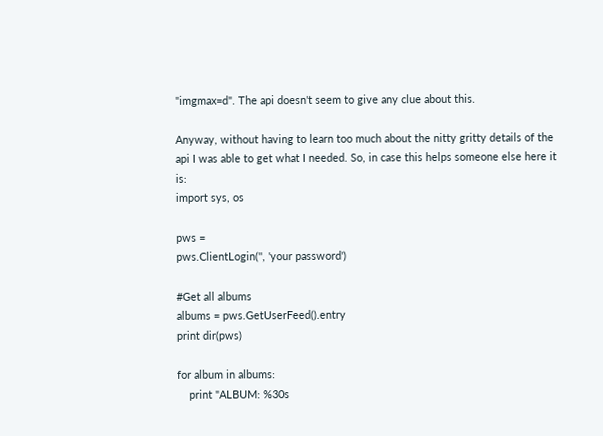"imgmax=d". The api doesn't seem to give any clue about this.

Anyway, without having to learn too much about the nitty gritty details of the api I was able to get what I needed. So, in case this helps someone else here it is:
import sys, os

pws =
pws.ClientLogin('', 'your password')

#Get all albums
albums = pws.GetUserFeed().entry
print dir(pws)

for album in albums:
    print "ALBUM: %30s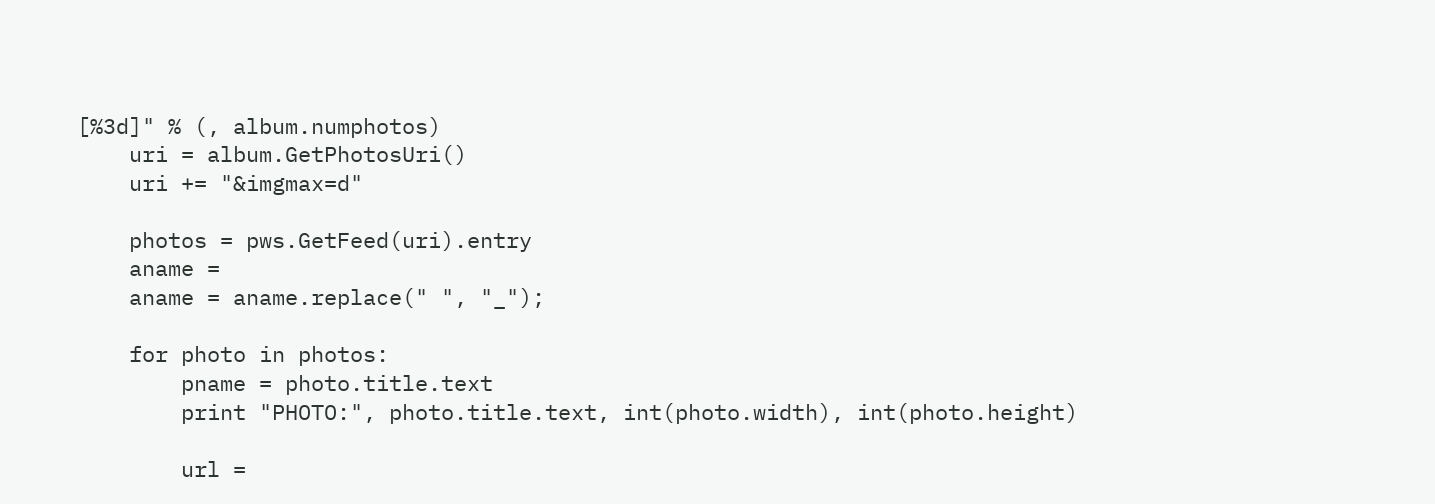[%3d]" % (, album.numphotos)
    uri = album.GetPhotosUri()
    uri += "&imgmax=d"

    photos = pws.GetFeed(uri).entry
    aname =
    aname = aname.replace(" ", "_");

    for photo in photos:
        pname = photo.title.text
        print "PHOTO:", photo.title.text, int(photo.width), int(photo.height)

        url =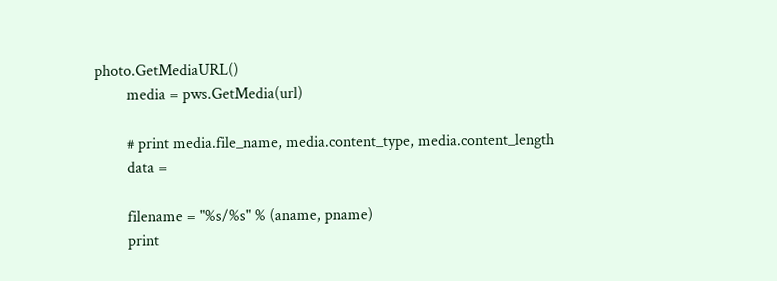photo.GetMediaURL()
        media = pws.GetMedia(url)

        # print media.file_name, media.content_type, media.content_length
        data =

        filename = "%s/%s" % (aname, pname)
        print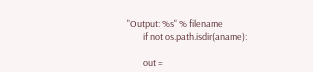"Output: %s" % filename
        if not os.path.isdir(aname):

        out =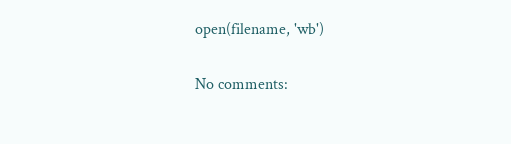open(filename, 'wb')

No comments: